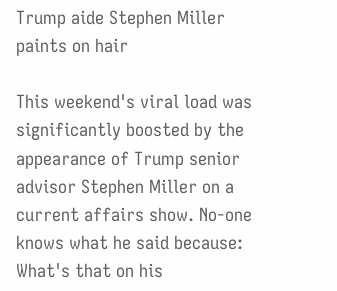Trump aide Stephen Miller paints on hair

This weekend's viral load was significantly boosted by the appearance of Trump senior advisor Stephen Miller on a current affairs show. No-one knows what he said because: What's that on his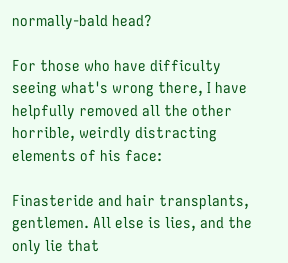normally-bald head?

For those who have difficulty seeing what's wrong there, I have helpfully removed all the other horrible, weirdly distracting elements of his face:

Finasteride and hair transplants, gentlemen. All else is lies, and the only lie that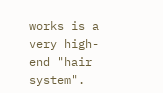works is a very high-end "hair system".